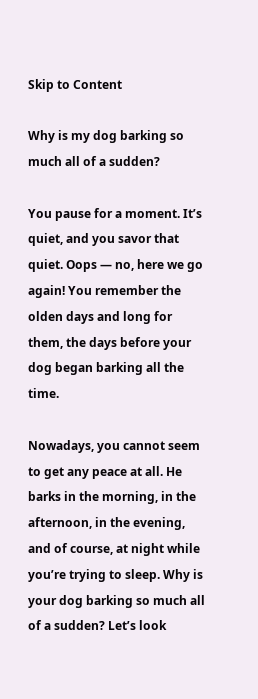Skip to Content

Why is my dog barking so much all of a sudden?

You pause for a moment. It’s quiet, and you savor that quiet. Oops — no, here we go again! You remember the olden days and long for them, the days before your dog began barking all the time.

Nowadays, you cannot seem to get any peace at all. He barks in the morning, in the afternoon, in the evening, and of course, at night while you’re trying to sleep. Why is your dog barking so much all of a sudden? Let’s look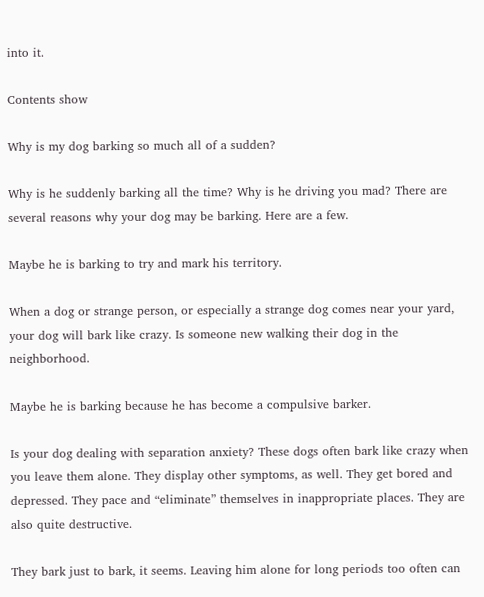into it.

Contents show

Why is my dog barking so much all of a sudden?

Why is he suddenly barking all the time? Why is he driving you mad? There are several reasons why your dog may be barking. Here are a few.

Maybe he is barking to try and mark his territory.

When a dog or strange person, or especially a strange dog comes near your yard, your dog will bark like crazy. Is someone new walking their dog in the neighborhood.

Maybe he is barking because he has become a compulsive barker.

Is your dog dealing with separation anxiety? These dogs often bark like crazy when you leave them alone. They display other symptoms, as well. They get bored and depressed. They pace and “eliminate” themselves in inappropriate places. They are also quite destructive.

They bark just to bark, it seems. Leaving him alone for long periods too often can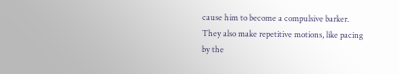cause him to become a compulsive barker. They also make repetitive motions, like pacing by the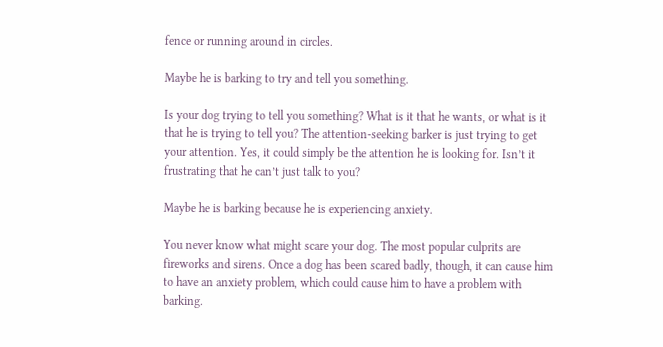fence or running around in circles.

Maybe he is barking to try and tell you something.

Is your dog trying to tell you something? What is it that he wants, or what is it that he is trying to tell you? The attention-seeking barker is just trying to get your attention. Yes, it could simply be the attention he is looking for. Isn’t it frustrating that he can’t just talk to you?

Maybe he is barking because he is experiencing anxiety.

You never know what might scare your dog. The most popular culprits are fireworks and sirens. Once a dog has been scared badly, though, it can cause him to have an anxiety problem, which could cause him to have a problem with barking.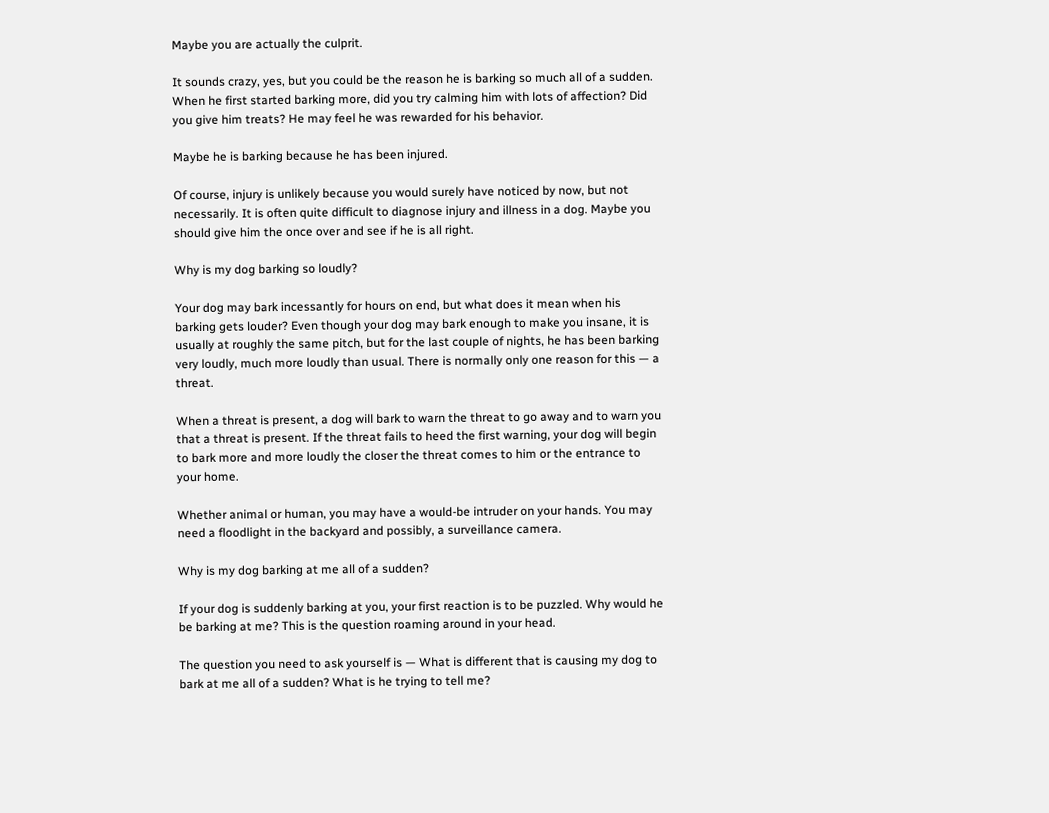Maybe you are actually the culprit.

It sounds crazy, yes, but you could be the reason he is barking so much all of a sudden. When he first started barking more, did you try calming him with lots of affection? Did you give him treats? He may feel he was rewarded for his behavior.

Maybe he is barking because he has been injured.

Of course, injury is unlikely because you would surely have noticed by now, but not necessarily. It is often quite difficult to diagnose injury and illness in a dog. Maybe you should give him the once over and see if he is all right.

Why is my dog barking so loudly?

Your dog may bark incessantly for hours on end, but what does it mean when his barking gets louder? Even though your dog may bark enough to make you insane, it is usually at roughly the same pitch, but for the last couple of nights, he has been barking very loudly, much more loudly than usual. There is normally only one reason for this — a threat.

When a threat is present, a dog will bark to warn the threat to go away and to warn you that a threat is present. If the threat fails to heed the first warning, your dog will begin to bark more and more loudly the closer the threat comes to him or the entrance to your home.

Whether animal or human, you may have a would-be intruder on your hands. You may need a floodlight in the backyard and possibly, a surveillance camera.

Why is my dog barking at me all of a sudden?

If your dog is suddenly barking at you, your first reaction is to be puzzled. Why would he be barking at me? This is the question roaming around in your head.

The question you need to ask yourself is — What is different that is causing my dog to bark at me all of a sudden? What is he trying to tell me?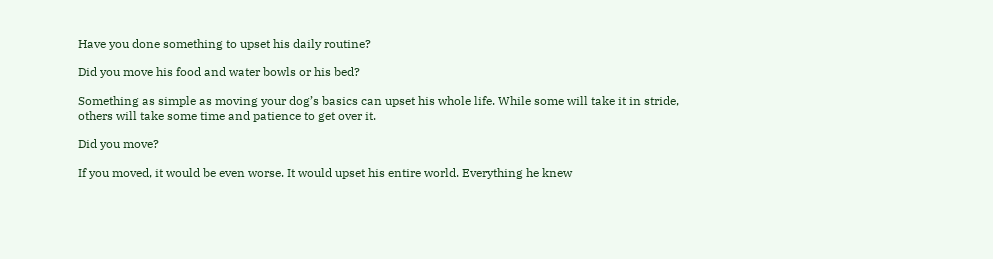Have you done something to upset his daily routine?

Did you move his food and water bowls or his bed?

Something as simple as moving your dog’s basics can upset his whole life. While some will take it in stride, others will take some time and patience to get over it.

Did you move?

If you moved, it would be even worse. It would upset his entire world. Everything he knew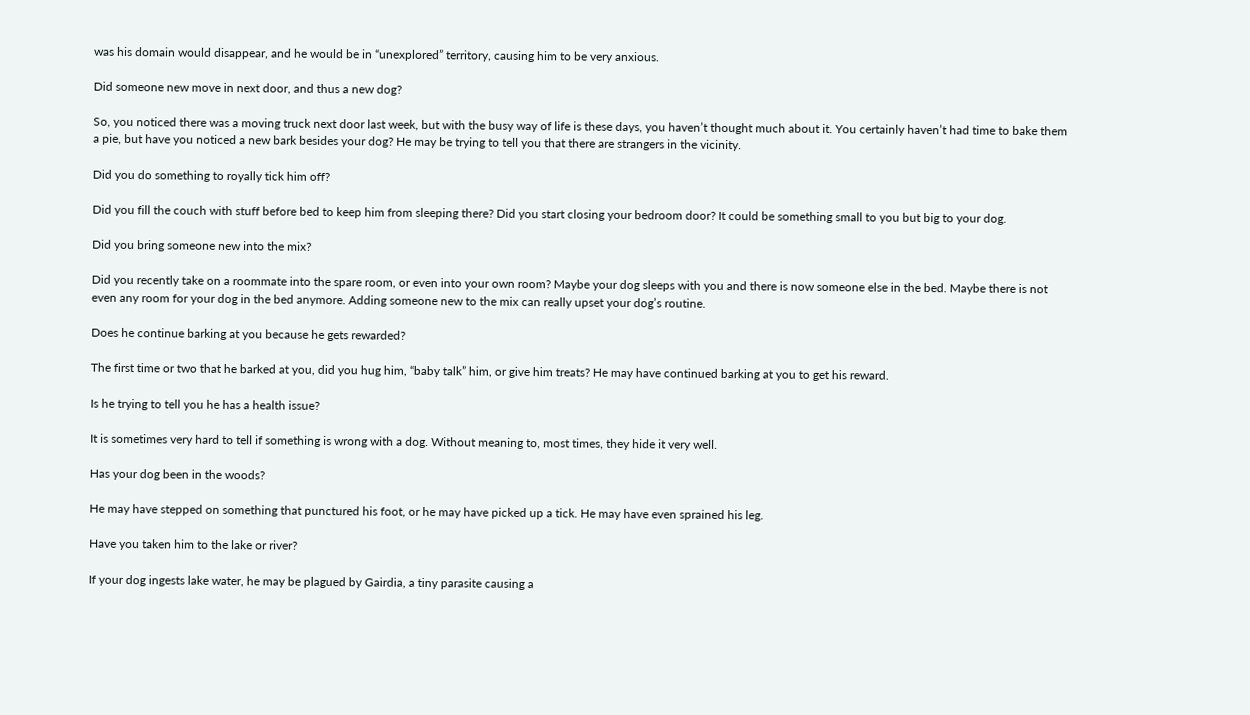was his domain would disappear, and he would be in “unexplored” territory, causing him to be very anxious.

Did someone new move in next door, and thus a new dog?

So, you noticed there was a moving truck next door last week, but with the busy way of life is these days, you haven’t thought much about it. You certainly haven’t had time to bake them a pie, but have you noticed a new bark besides your dog? He may be trying to tell you that there are strangers in the vicinity.

Did you do something to royally tick him off?

Did you fill the couch with stuff before bed to keep him from sleeping there? Did you start closing your bedroom door? It could be something small to you but big to your dog.

Did you bring someone new into the mix?

Did you recently take on a roommate into the spare room, or even into your own room? Maybe your dog sleeps with you and there is now someone else in the bed. Maybe there is not even any room for your dog in the bed anymore. Adding someone new to the mix can really upset your dog’s routine.

Does he continue barking at you because he gets rewarded?

The first time or two that he barked at you, did you hug him, “baby talk” him, or give him treats? He may have continued barking at you to get his reward.

Is he trying to tell you he has a health issue?

It is sometimes very hard to tell if something is wrong with a dog. Without meaning to, most times, they hide it very well.

Has your dog been in the woods?

He may have stepped on something that punctured his foot, or he may have picked up a tick. He may have even sprained his leg.

Have you taken him to the lake or river?

If your dog ingests lake water, he may be plagued by Gairdia, a tiny parasite causing a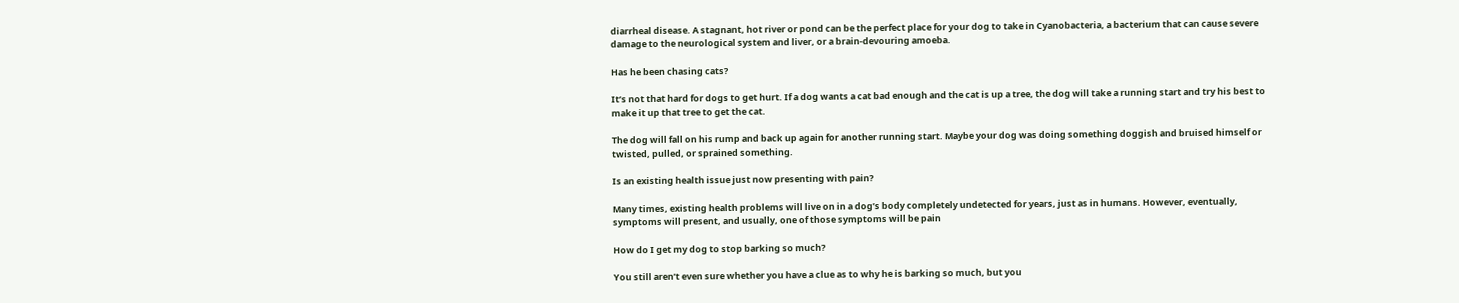diarrheal disease. A stagnant, hot river or pond can be the perfect place for your dog to take in Cyanobacteria, a bacterium that can cause severe damage to the neurological system and liver, or a brain-devouring amoeba.

Has he been chasing cats?

It’s not that hard for dogs to get hurt. If a dog wants a cat bad enough and the cat is up a tree, the dog will take a running start and try his best to make it up that tree to get the cat.

The dog will fall on his rump and back up again for another running start. Maybe your dog was doing something doggish and bruised himself or twisted, pulled, or sprained something.

Is an existing health issue just now presenting with pain?

Many times, existing health problems will live on in a dog’s body completely undetected for years, just as in humans. However, eventually, symptoms will present, and usually, one of those symptoms will be pain

How do I get my dog to stop barking so much?

You still aren’t even sure whether you have a clue as to why he is barking so much, but you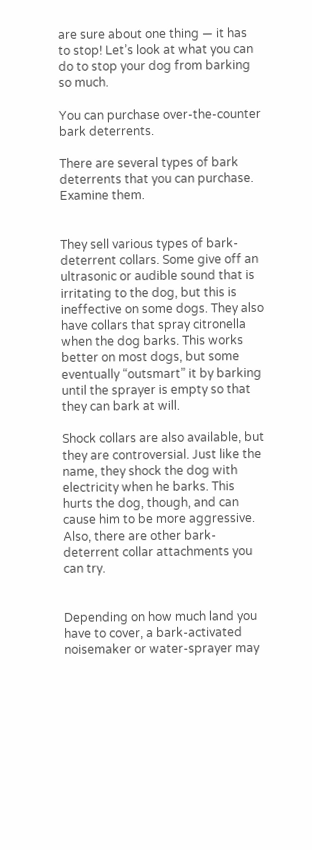are sure about one thing — it has to stop! Let’s look at what you can do to stop your dog from barking so much.

You can purchase over-the-counter bark deterrents.

There are several types of bark deterrents that you can purchase. Examine them.


They sell various types of bark-deterrent collars. Some give off an ultrasonic or audible sound that is irritating to the dog, but this is ineffective on some dogs. They also have collars that spray citronella when the dog barks. This works better on most dogs, but some eventually “outsmart” it by barking until the sprayer is empty so that they can bark at will.

Shock collars are also available, but they are controversial. Just like the name, they shock the dog with electricity when he barks. This hurts the dog, though, and can cause him to be more aggressive. Also, there are other bark-deterrent collar attachments you can try.


Depending on how much land you have to cover, a bark-activated noisemaker or water-sprayer may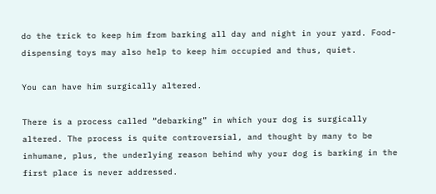do the trick to keep him from barking all day and night in your yard. Food-dispensing toys may also help to keep him occupied and thus, quiet.

You can have him surgically altered.

There is a process called “debarking” in which your dog is surgically altered. The process is quite controversial, and thought by many to be inhumane, plus, the underlying reason behind why your dog is barking in the first place is never addressed.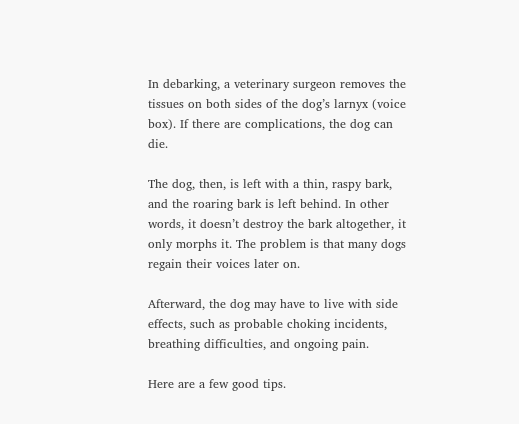In debarking, a veterinary surgeon removes the tissues on both sides of the dog’s larnyx (voice box). If there are complications, the dog can die.

The dog, then, is left with a thin, raspy bark, and the roaring bark is left behind. In other words, it doesn’t destroy the bark altogether, it only morphs it. The problem is that many dogs regain their voices later on.

Afterward, the dog may have to live with side effects, such as probable choking incidents, breathing difficulties, and ongoing pain.

Here are a few good tips.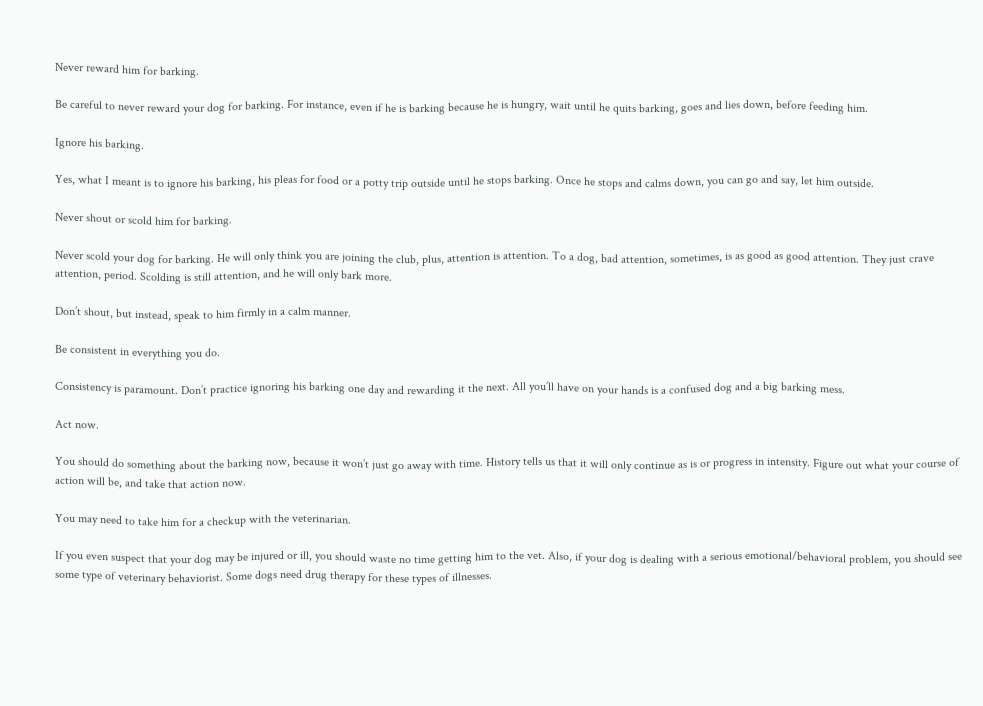Never reward him for barking.

Be careful to never reward your dog for barking. For instance, even if he is barking because he is hungry, wait until he quits barking, goes and lies down, before feeding him.

Ignore his barking.

Yes, what I meant is to ignore his barking, his pleas for food or a potty trip outside until he stops barking. Once he stops and calms down, you can go and say, let him outside.

Never shout or scold him for barking.

Never scold your dog for barking. He will only think you are joining the club, plus, attention is attention. To a dog, bad attention, sometimes, is as good as good attention. They just crave attention, period. Scolding is still attention, and he will only bark more.

Don’t shout, but instead, speak to him firmly in a calm manner.

Be consistent in everything you do.

Consistency is paramount. Don’t practice ignoring his barking one day and rewarding it the next. All you’ll have on your hands is a confused dog and a big barking mess.

Act now.

You should do something about the barking now, because it won’t just go away with time. History tells us that it will only continue as is or progress in intensity. Figure out what your course of action will be, and take that action now.

You may need to take him for a checkup with the veterinarian.

If you even suspect that your dog may be injured or ill, you should waste no time getting him to the vet. Also, if your dog is dealing with a serious emotional/behavioral problem, you should see some type of veterinary behaviorist. Some dogs need drug therapy for these types of illnesses.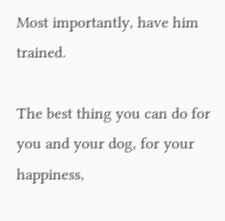Most importantly, have him trained.

The best thing you can do for you and your dog, for your happiness,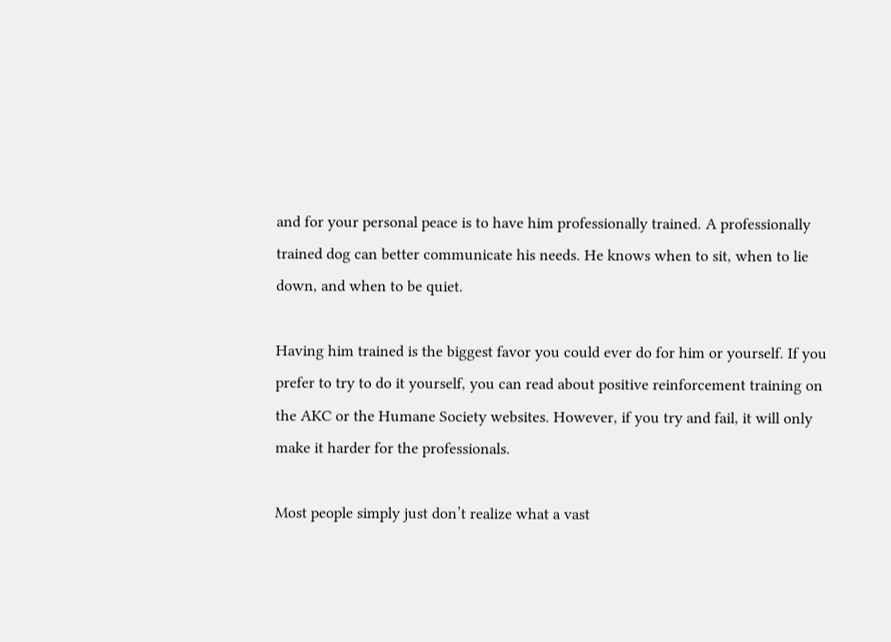and for your personal peace is to have him professionally trained. A professionally trained dog can better communicate his needs. He knows when to sit, when to lie down, and when to be quiet.

Having him trained is the biggest favor you could ever do for him or yourself. If you prefer to try to do it yourself, you can read about positive reinforcement training on the AKC or the Humane Society websites. However, if you try and fail, it will only make it harder for the professionals.

Most people simply just don’t realize what a vast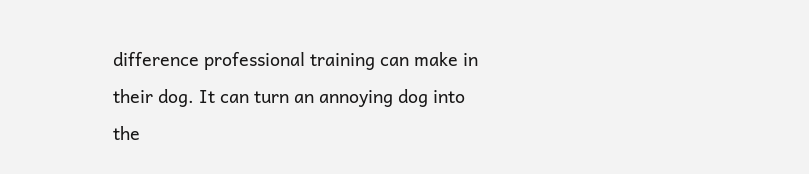difference professional training can make in their dog. It can turn an annoying dog into the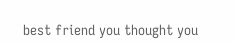best friend you thought you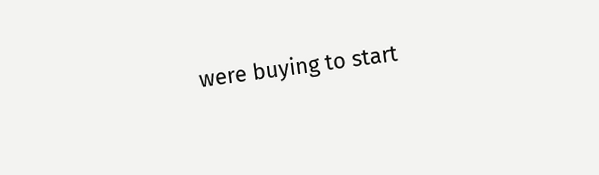were buying to start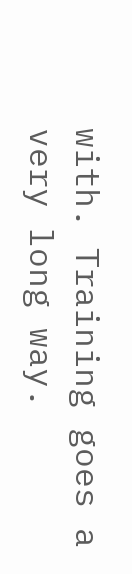with. Training goes a very long way.